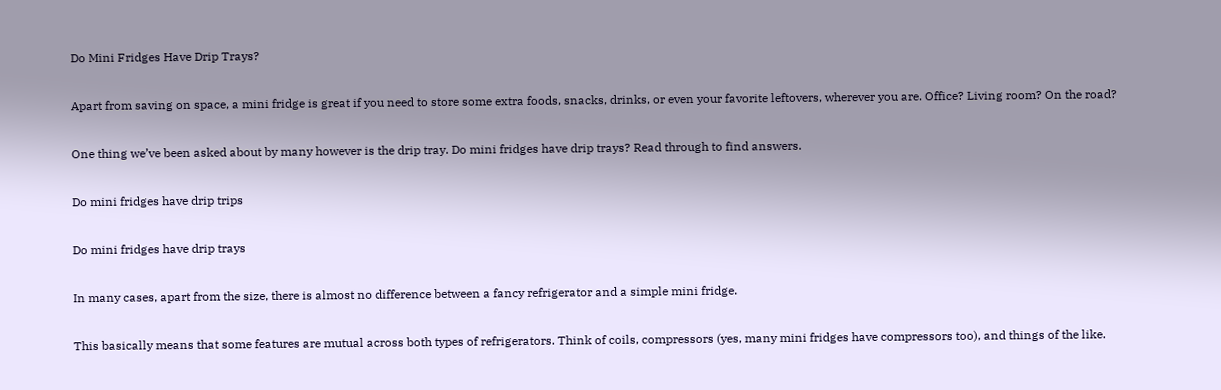Do Mini Fridges Have Drip Trays?

Apart from saving on space, a mini fridge is great if you need to store some extra foods, snacks, drinks, or even your favorite leftovers, wherever you are. Office? Living room? On the road?

One thing we’ve been asked about by many however is the drip tray. Do mini fridges have drip trays? Read through to find answers.

Do mini fridges have drip trips

Do mini fridges have drip trays

In many cases, apart from the size, there is almost no difference between a fancy refrigerator and a simple mini fridge.

This basically means that some features are mutual across both types of refrigerators. Think of coils, compressors (yes, many mini fridges have compressors too), and things of the like.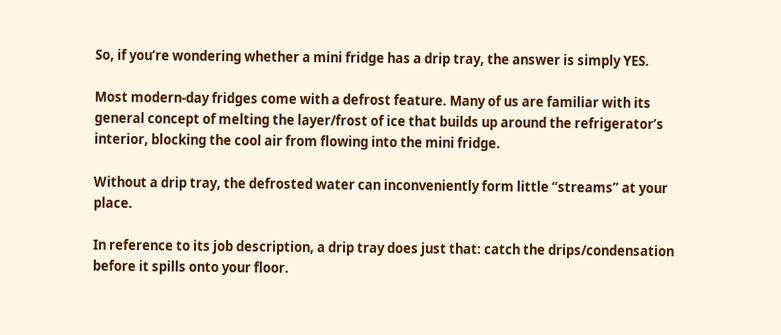So, if you’re wondering whether a mini fridge has a drip tray, the answer is simply YES.

Most modern-day fridges come with a defrost feature. Many of us are familiar with its general concept of melting the layer/frost of ice that builds up around the refrigerator’s interior, blocking the cool air from flowing into the mini fridge.

Without a drip tray, the defrosted water can inconveniently form little “streams” at your place.

In reference to its job description, a drip tray does just that: catch the drips/condensation before it spills onto your floor.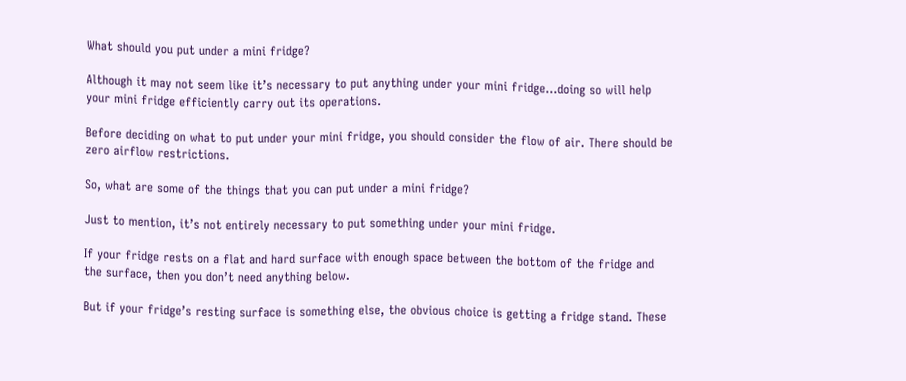What should you put under a mini fridge?

Although it may not seem like it’s necessary to put anything under your mini fridge…doing so will help your mini fridge efficiently carry out its operations.

Before deciding on what to put under your mini fridge, you should consider the flow of air. There should be zero airflow restrictions.

So, what are some of the things that you can put under a mini fridge?

Just to mention, it’s not entirely necessary to put something under your mini fridge.

If your fridge rests on a flat and hard surface with enough space between the bottom of the fridge and the surface, then you don’t need anything below.

But if your fridge’s resting surface is something else, the obvious choice is getting a fridge stand. These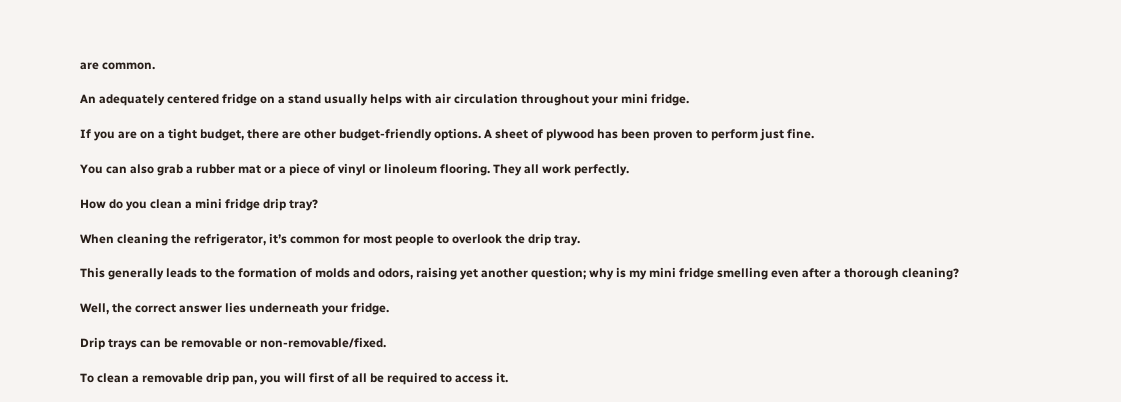are common.

An adequately centered fridge on a stand usually helps with air circulation throughout your mini fridge.

If you are on a tight budget, there are other budget-friendly options. A sheet of plywood has been proven to perform just fine.

You can also grab a rubber mat or a piece of vinyl or linoleum flooring. They all work perfectly.

How do you clean a mini fridge drip tray?

When cleaning the refrigerator, it’s common for most people to overlook the drip tray.

This generally leads to the formation of molds and odors, raising yet another question; why is my mini fridge smelling even after a thorough cleaning?

Well, the correct answer lies underneath your fridge.

Drip trays can be removable or non-removable/fixed.

To clean a removable drip pan, you will first of all be required to access it.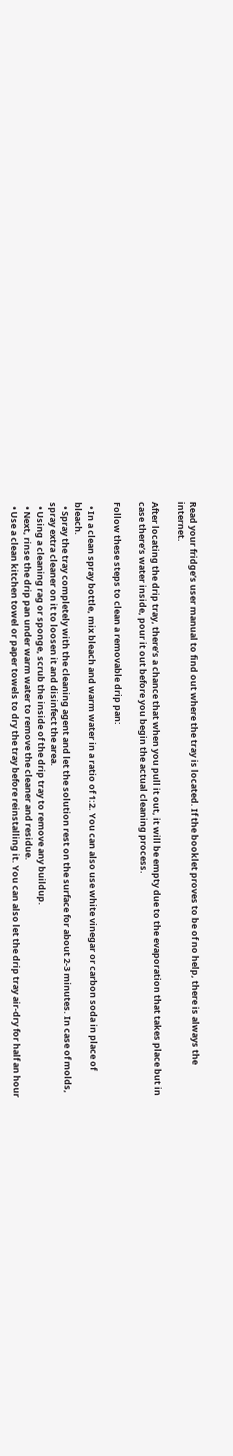Read your fridge’s user manual to find out where the tray is located. If the booklet proves to be of no help, there is always the internet.

After locating the drip tray, there’s a chance that when you pull it out, it will be empty due to the evaporation that takes place but in case there’s water inside, pour it out before you begin the actual cleaning process.

Follow these steps to clean a removable drip pan:

  • In a clean spray bottle, mix bleach and warm water in a ratio of 1:2. You can also use white vinegar or carbon soda in place of bleach.
  • Spray the tray completely with the cleaning agent and let the solution rest on the surface for about 2-3 minutes. In case of molds, spray extra cleaner on it to loosen it and disinfect the area.
  • Using a cleaning rag or sponge, scrub the inside of the drip tray to remove any buildup.
  • Next, rinse the drip pan under warm water to remove the cleaner and residue.
  • Use a clean kitchen towel or paper towels to dry the tray before reinstalling it. You can also let the drip tray air-dry for half an hour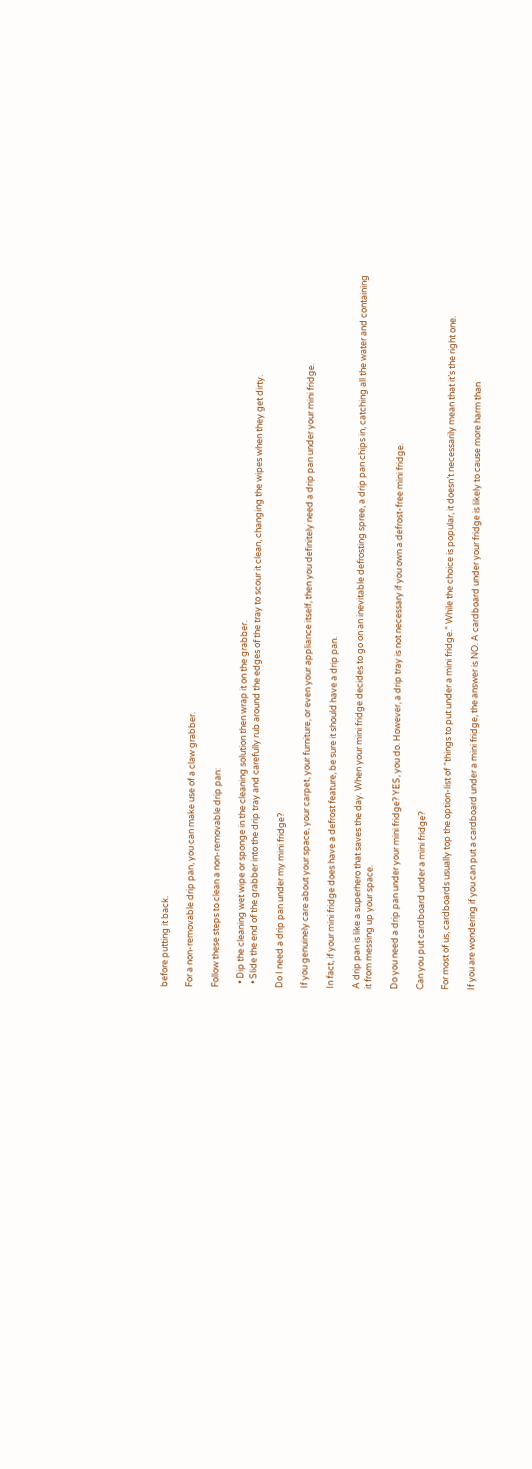before putting it back.

For a non-removable drip pan, you can make use of a claw grabber.

Follow these steps to clean a non-removable drip pan:

  • Dip the cleaning wet wipe or sponge in the cleaning solution then wrap it on the grabber.
  • Slide the end of the grabber into the drip tray and carefully rub around the edges of the tray to scour it clean, changing the wipes when they get dirty.

Do I need a drip pan under my mini fridge?

If you genuinely care about your space, your carpet, your furniture, or even your appliance itself, then you definitely need a drip pan under your mini fridge.

In fact, if your mini fridge does have a defrost feature, be sure it should have a drip pan.

A drip pan is like a superhero that saves the day. When your mini fridge decides to go on an inevitable defrosting spree, a drip pan chips in, catching all the water and containing it from messing up your space.

Do you need a drip pan under your mini fridge? YES, you do. However, a drip tray is not necessary if you own a defrost-free mini fridge.

Can you put cardboard under a mini fridge?

For most of us, cardboards usually top the option-list of “things to put under a mini fridge.” While the choice is popular, it doesn’t necessarily mean that it’s the right one.

If you are wondering if you can put a cardboard under a mini fridge, the answer is NO. A cardboard under your fridge is likely to cause more harm than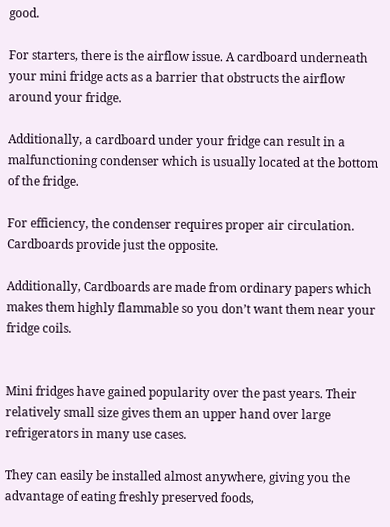good.

For starters, there is the airflow issue. A cardboard underneath your mini fridge acts as a barrier that obstructs the airflow around your fridge.

Additionally, a cardboard under your fridge can result in a malfunctioning condenser which is usually located at the bottom of the fridge.

For efficiency, the condenser requires proper air circulation. Cardboards provide just the opposite.

Additionally, Cardboards are made from ordinary papers which makes them highly flammable so you don’t want them near your fridge coils.


Mini fridges have gained popularity over the past years. Their relatively small size gives them an upper hand over large refrigerators in many use cases.

They can easily be installed almost anywhere, giving you the advantage of eating freshly preserved foods,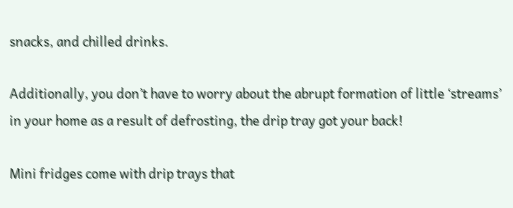snacks, and chilled drinks.

Additionally, you don’t have to worry about the abrupt formation of little ‘streams’ in your home as a result of defrosting, the drip tray got your back!

Mini fridges come with drip trays that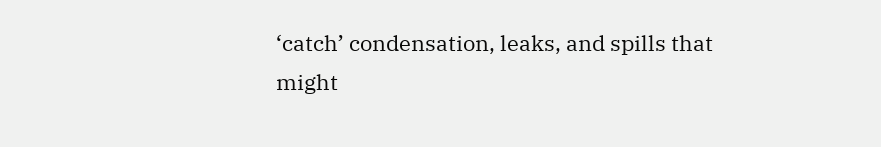‘catch’ condensation, leaks, and spills that might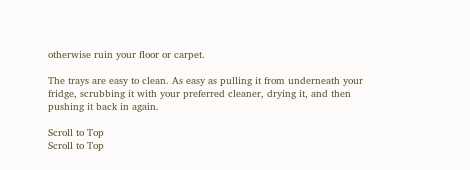otherwise ruin your floor or carpet.

The trays are easy to clean. As easy as pulling it from underneath your fridge, scrubbing it with your preferred cleaner, drying it, and then pushing it back in again.

Scroll to Top
Scroll to Top